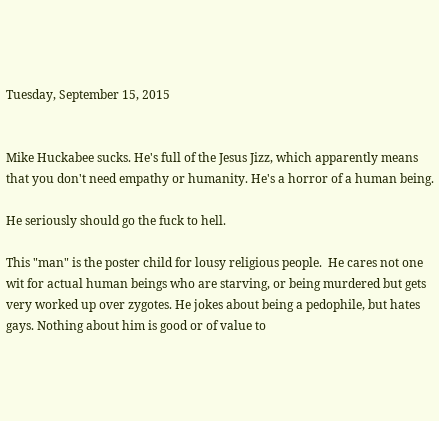Tuesday, September 15, 2015


Mike Huckabee sucks. He's full of the Jesus Jizz, which apparently means that you don't need empathy or humanity. He's a horror of a human being.

He seriously should go the fuck to hell.

This "man" is the poster child for lousy religious people.  He cares not one wit for actual human beings who are starving, or being murdered but gets very worked up over zygotes. He jokes about being a pedophile, but hates gays. Nothing about him is good or of value to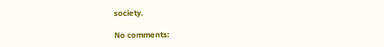society.

No comments: